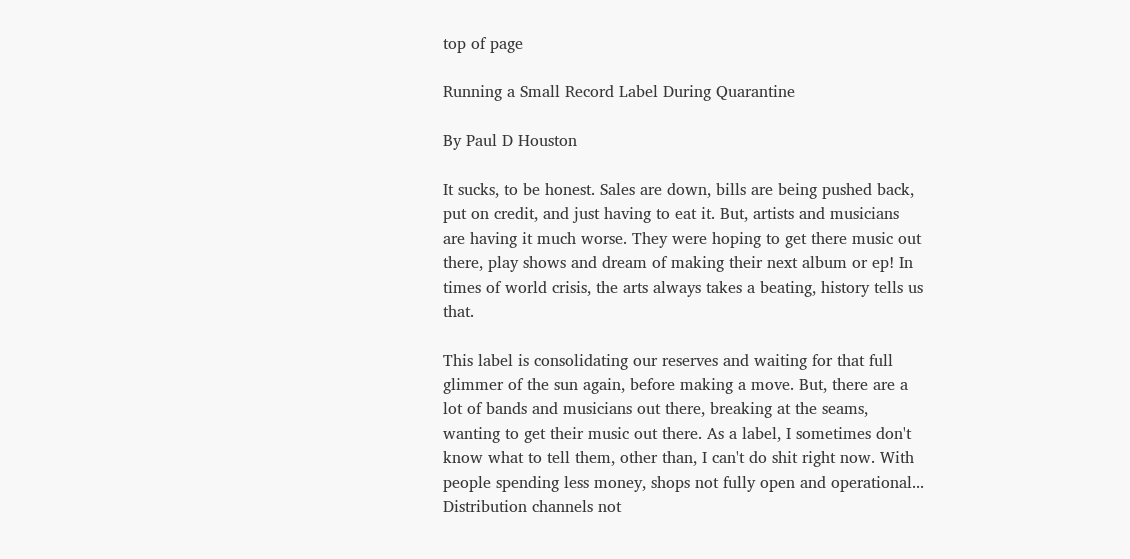top of page

Running a Small Record Label During Quarantine

By Paul D Houston

It sucks, to be honest. Sales are down, bills are being pushed back, put on credit, and just having to eat it. But, artists and musicians are having it much worse. They were hoping to get there music out there, play shows and dream of making their next album or ep! In times of world crisis, the arts always takes a beating, history tells us that.

This label is consolidating our reserves and waiting for that full glimmer of the sun again, before making a move. But, there are a lot of bands and musicians out there, breaking at the seams, wanting to get their music out there. As a label, I sometimes don't know what to tell them, other than, I can't do shit right now. With people spending less money, shops not fully open and operational... Distribution channels not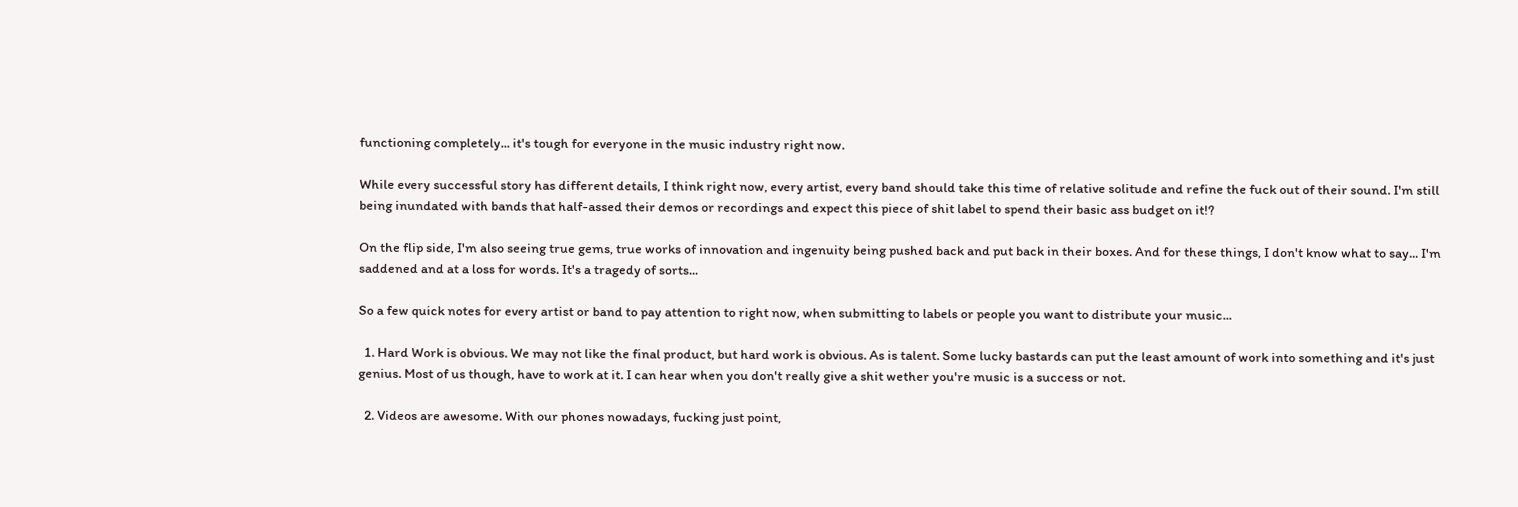functioning completely... it's tough for everyone in the music industry right now.

While every successful story has different details, I think right now, every artist, every band should take this time of relative solitude and refine the fuck out of their sound. I'm still being inundated with bands that half-assed their demos or recordings and expect this piece of shit label to spend their basic ass budget on it!?

On the flip side, I'm also seeing true gems, true works of innovation and ingenuity being pushed back and put back in their boxes. And for these things, I don't know what to say... I'm saddened and at a loss for words. It's a tragedy of sorts...

So a few quick notes for every artist or band to pay attention to right now, when submitting to labels or people you want to distribute your music...

  1. Hard Work is obvious. We may not like the final product, but hard work is obvious. As is talent. Some lucky bastards can put the least amount of work into something and it's just genius. Most of us though, have to work at it. I can hear when you don't really give a shit wether you're music is a success or not.

  2. Videos are awesome. With our phones nowadays, fucking just point,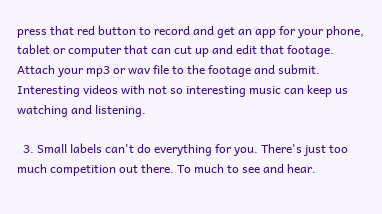press that red button to record and get an app for your phone, tablet or computer that can cut up and edit that footage. Attach your mp3 or wav file to the footage and submit. Interesting videos with not so interesting music can keep us watching and listening.

  3. Small labels can't do everything for you. There's just too much competition out there. To much to see and hear.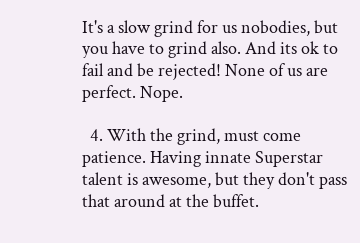It's a slow grind for us nobodies, but you have to grind also. And its ok to fail and be rejected! None of us are perfect. Nope.

  4. With the grind, must come patience. Having innate Superstar talent is awesome, but they don't pass that around at the buffet.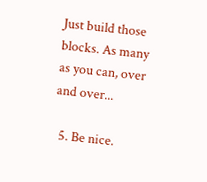Just build those blocks. As many as you can, over and over...

  5. Be nice.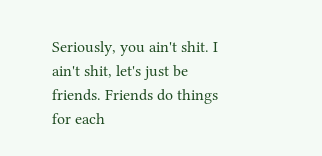Seriously, you ain't shit. I ain't shit, let's just be friends. Friends do things for each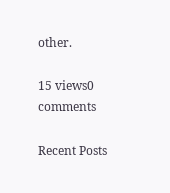other.

15 views0 comments

Recent Posts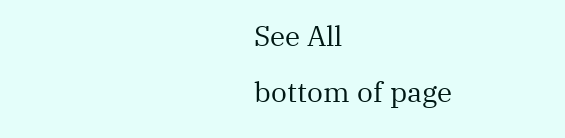See All
bottom of page